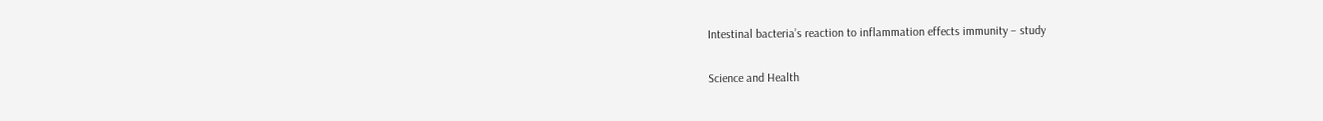Intestinal bacteria’s reaction to inflammation effects immunity – study

Science and Health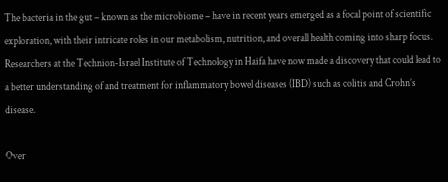The bacteria in the gut – known as the microbiome – have in recent years emerged as a focal point of scientific exploration, with their intricate roles in our metabolism, nutrition, and overall health coming into sharp focus. Researchers at the Technion-Israel Institute of Technology in Haifa have now made a discovery that could lead to a better understanding of and treatment for inflammatory bowel diseases (IBD) such as colitis and Crohn’s disease.

Over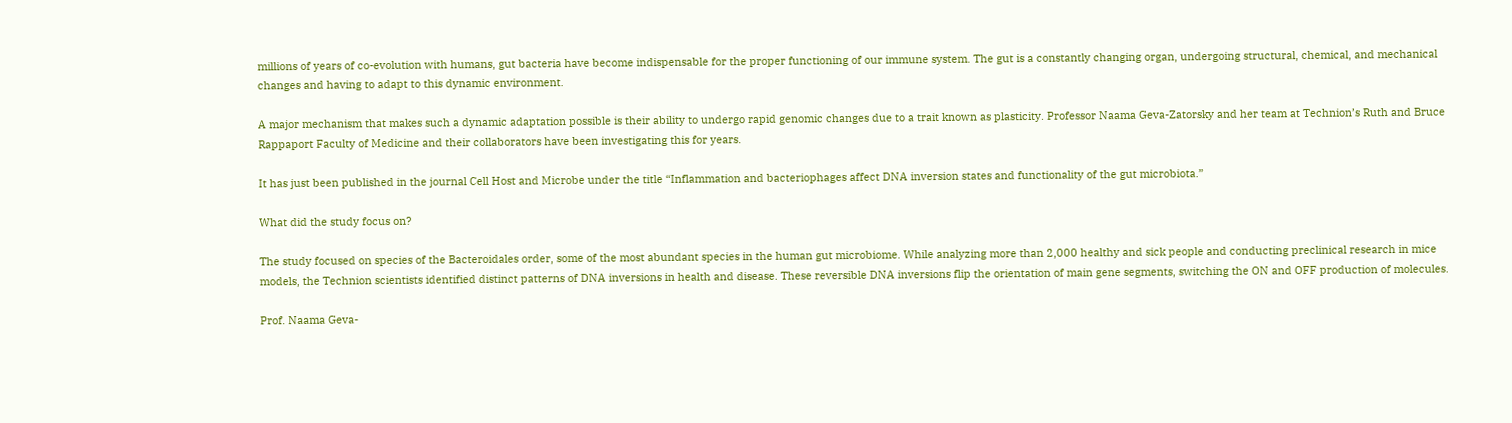millions of years of co-evolution with humans, gut bacteria have become indispensable for the proper functioning of our immune system. The gut is a constantly changing organ, undergoing structural, chemical, and mechanical changes and having to adapt to this dynamic environment.

A major mechanism that makes such a dynamic adaptation possible is their ability to undergo rapid genomic changes due to a trait known as plasticity. Professor Naama Geva-Zatorsky and her team at Technion’s Ruth and Bruce Rappaport Faculty of Medicine and their collaborators have been investigating this for years.

It has just been published in the journal Cell Host and Microbe under the title “Inflammation and bacteriophages affect DNA inversion states and functionality of the gut microbiota.”

What did the study focus on?

The study focused on species of the Bacteroidales order, some of the most abundant species in the human gut microbiome. While analyzing more than 2,000 healthy and sick people and conducting preclinical research in mice models, the Technion scientists identified distinct patterns of DNA inversions in health and disease. These reversible DNA inversions flip the orientation of main gene segments, switching the ON and OFF production of molecules.

Prof. Naama Geva-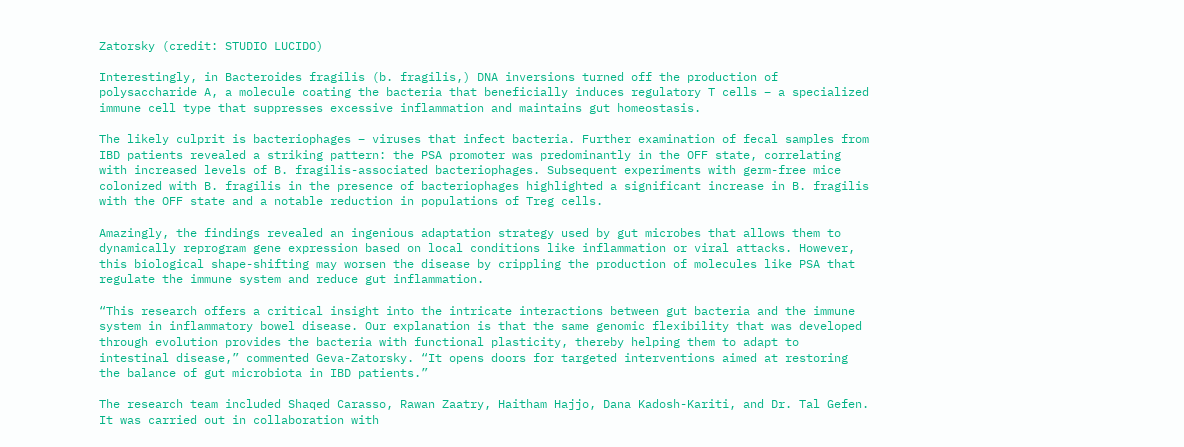Zatorsky (credit: STUDIO LUCIDO)

Interestingly, in Bacteroides fragilis (b. fragilis,) DNA inversions turned off the production of polysaccharide A, a molecule coating the bacteria that beneficially induces regulatory T cells – a specialized immune cell type that suppresses excessive inflammation and maintains gut homeostasis.

The likely culprit is bacteriophages – viruses that infect bacteria. Further examination of fecal samples from IBD patients revealed a striking pattern: the PSA promoter was predominantly in the OFF state, correlating with increased levels of B. fragilis-associated bacteriophages. Subsequent experiments with germ-free mice colonized with B. fragilis in the presence of bacteriophages highlighted a significant increase in B. fragilis with the OFF state and a notable reduction in populations of Treg cells.

Amazingly, the findings revealed an ingenious adaptation strategy used by gut microbes that allows them to dynamically reprogram gene expression based on local conditions like inflammation or viral attacks. However, this biological shape-shifting may worsen the disease by crippling the production of molecules like PSA that regulate the immune system and reduce gut inflammation.

“This research offers a critical insight into the intricate interactions between gut bacteria and the immune system in inflammatory bowel disease. Our explanation is that the same genomic flexibility that was developed through evolution provides the bacteria with functional plasticity, thereby helping them to adapt to intestinal disease,” commented Geva-Zatorsky. “It opens doors for targeted interventions aimed at restoring the balance of gut microbiota in IBD patients.”

The research team included Shaqed Carasso, Rawan Zaatry, Haitham Hajjo, Dana Kadosh-Kariti, and Dr. Tal Gefen. It was carried out in collaboration with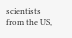scientists from the US,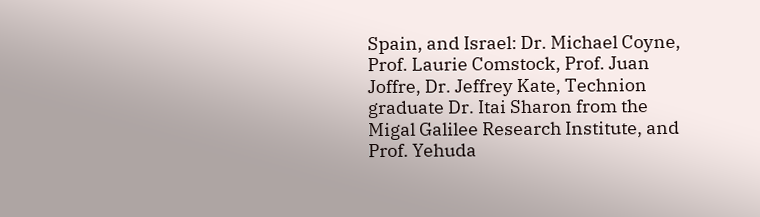Spain, and Israel: Dr. Michael Coyne, Prof. Laurie Comstock, Prof. Juan Joffre, Dr. Jeffrey Kate, Technion graduate Dr. Itai Sharon from the Migal Galilee Research Institute, and Prof. Yehuda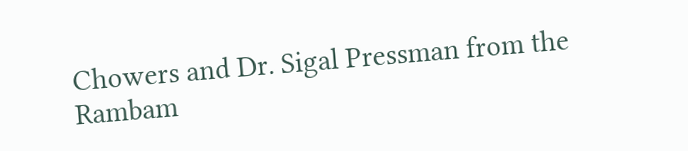Chowers and Dr. Sigal Pressman from the Rambam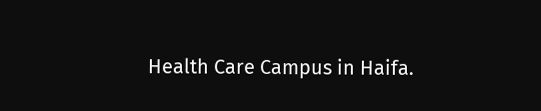Health Care Campus in Haifa.